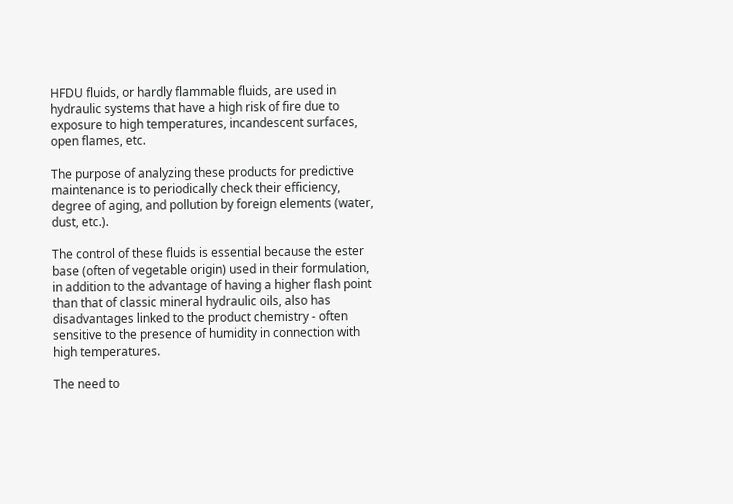HFDU fluids, or hardly flammable fluids, are used in hydraulic systems that have a high risk of fire due to exposure to high temperatures, incandescent surfaces, open flames, etc.

The purpose of analyzing these products for predictive maintenance is to periodically check their efficiency, degree of aging, and pollution by foreign elements (water, dust, etc.).

The control of these fluids is essential because the ester base (often of vegetable origin) used in their formulation, in addition to the advantage of having a higher flash point than that of classic mineral hydraulic oils, also has disadvantages linked to the product chemistry - often sensitive to the presence of humidity in connection with high temperatures.

The need to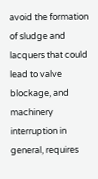avoid the formation of sludge and lacquers that could lead to valve blockage, and machinery interruption in general, requires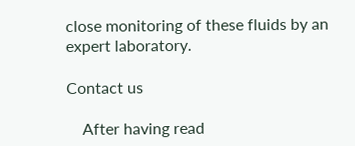close monitoring of these fluids by an expert laboratory.

Contact us

    After having read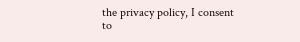the privacy policy, I consent to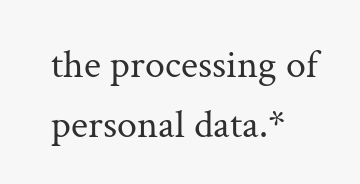the processing of personal data.*